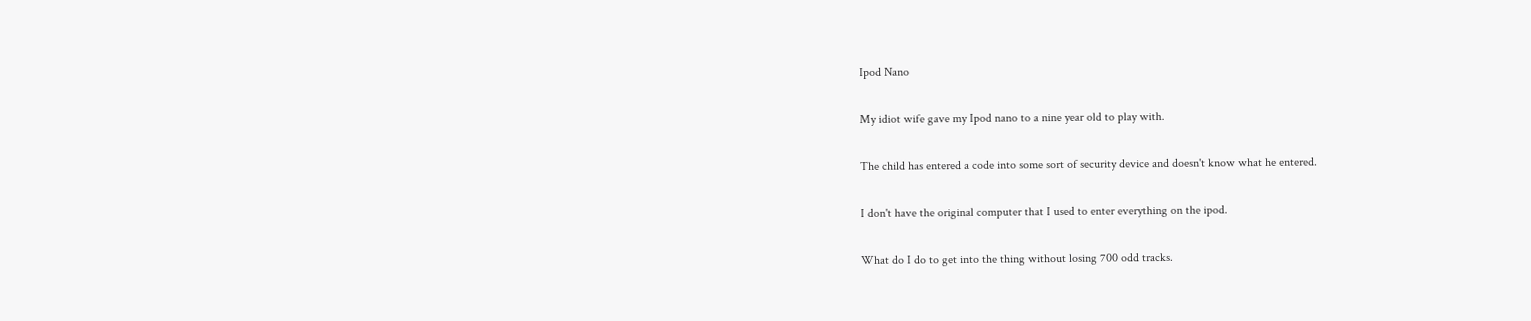Ipod Nano

My idiot wife gave my Ipod nano to a nine year old to play with.

The child has entered a code into some sort of security device and doesn't know what he entered.

I don't have the original computer that I used to enter everything on the ipod.

What do I do to get into the thing without losing 700 odd tracks.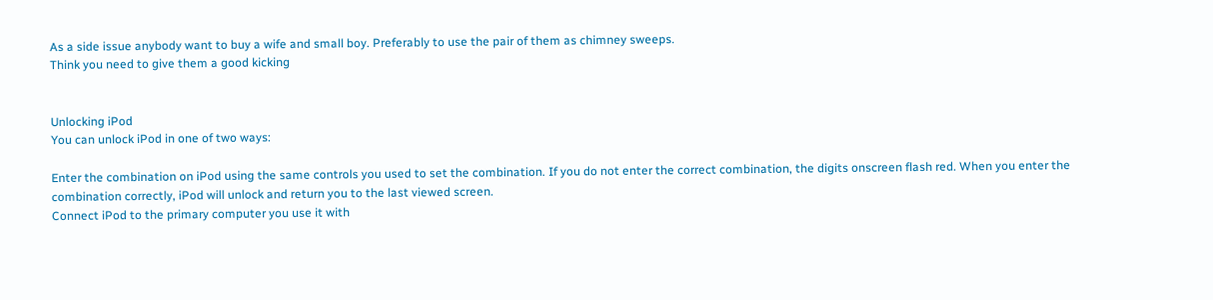As a side issue anybody want to buy a wife and small boy. Preferably to use the pair of them as chimney sweeps.
Think you need to give them a good kicking


Unlocking iPod
You can unlock iPod in one of two ways:

Enter the combination on iPod using the same controls you used to set the combination. If you do not enter the correct combination, the digits onscreen flash red. When you enter the combination correctly, iPod will unlock and return you to the last viewed screen.
Connect iPod to the primary computer you use it with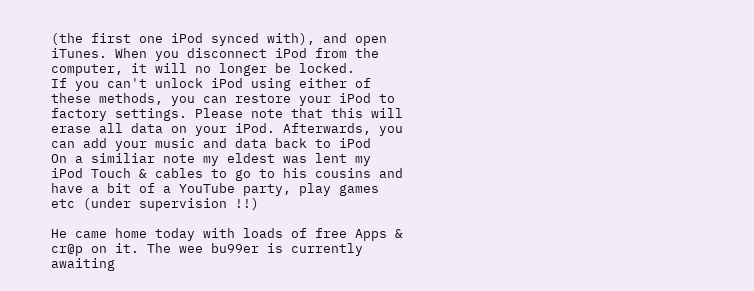(the first one iPod synced with), and open iTunes. When you disconnect iPod from the computer, it will no longer be locked.
If you can't unlock iPod using either of these methods, you can restore your iPod to factory settings. Please note that this will erase all data on your iPod. Afterwards, you can add your music and data back to iPod
On a similiar note my eldest was lent my iPod Touch & cables to go to his cousins and have a bit of a YouTube party, play games etc (under supervision !!)

He came home today with loads of free Apps & cr@p on it. The wee bu99er is currently awaiting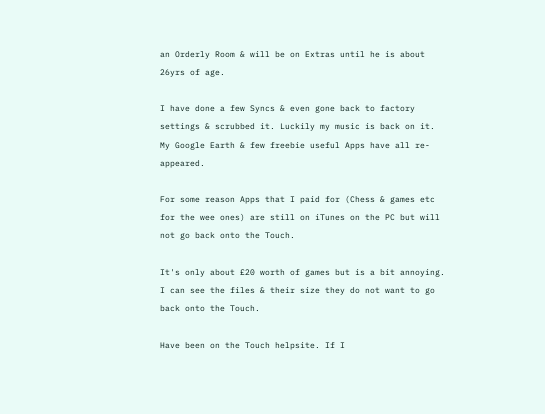an Orderly Room & will be on Extras until he is about 26yrs of age.

I have done a few Syncs & even gone back to factory settings & scrubbed it. Luckily my music is back on it. My Google Earth & few freebie useful Apps have all re-appeared.

For some reason Apps that I paid for (Chess & games etc for the wee ones) are still on iTunes on the PC but will not go back onto the Touch.

It's only about £20 worth of games but is a bit annoying. I can see the files & their size they do not want to go back onto the Touch.

Have been on the Touch helpsite. If I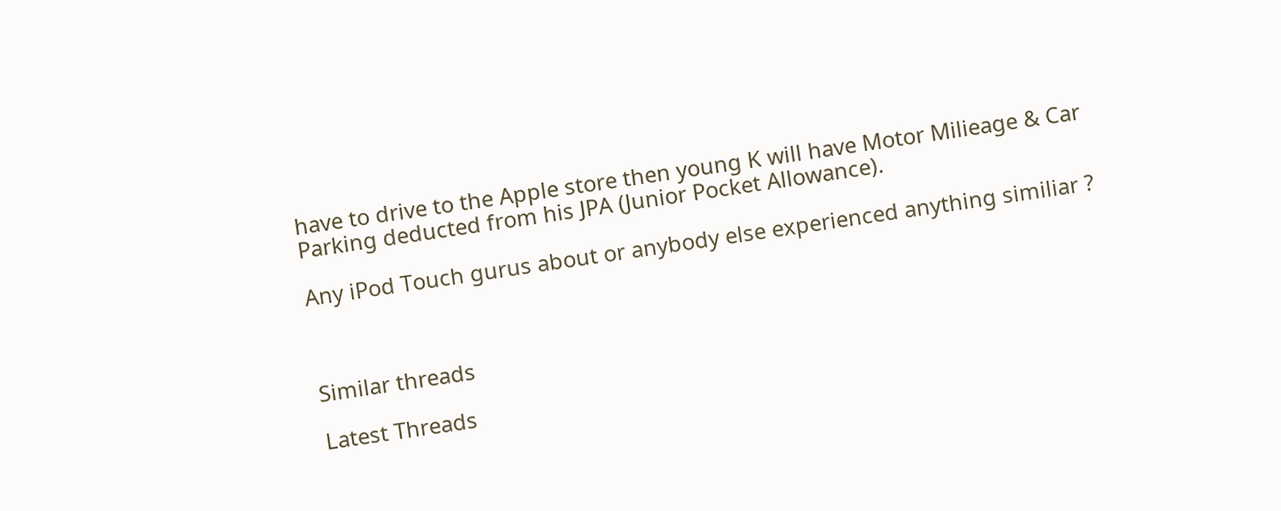have to drive to the Apple store then young K will have Motor Milieage & Car Parking deducted from his JPA (Junior Pocket Allowance).

Any iPod Touch gurus about or anybody else experienced anything similiar ?



Similar threads

Latest Threads